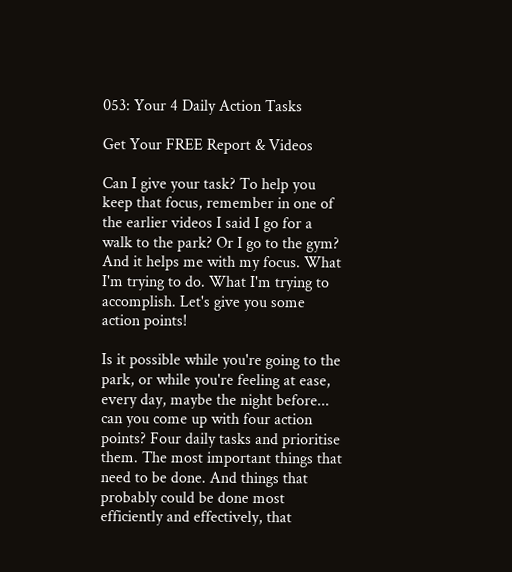053: Your 4 Daily Action Tasks

Get Your FREE Report & Videos

Can I give your task? To help you keep that focus, remember in one of the earlier videos I said I go for a walk to the park? Or I go to the gym? And it helps me with my focus. What I'm trying to do. What I'm trying to accomplish. Let's give you some action points!

Is it possible while you're going to the park, or while you're feeling at ease, every day, maybe the night before... can you come up with four action points? Four daily tasks and prioritise them. The most important things that need to be done. And things that probably could be done most efficiently and effectively, that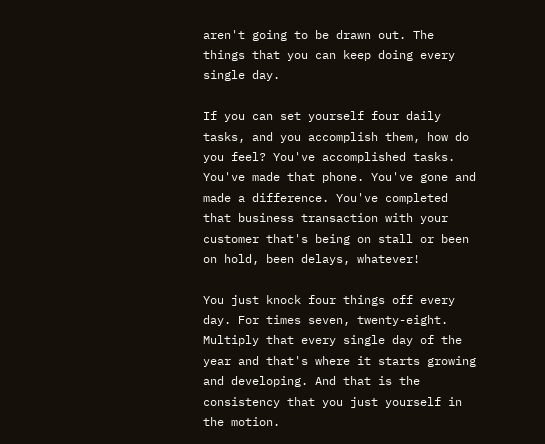aren't going to be drawn out. The things that you can keep doing every single day.

If you can set yourself four daily tasks, and you accomplish them, how do you feel? You've accomplished tasks. You've made that phone. You've gone and made a difference. You've completed that business transaction with your customer that's being on stall or been on hold, been delays, whatever!

You just knock four things off every day. For times seven, twenty-eight. Multiply that every single day of the year and that's where it starts growing and developing. And that is the consistency that you just yourself in the motion.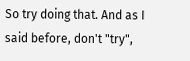So try doing that. And as I said before, don't "try",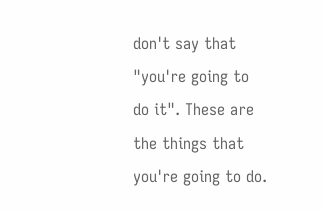don't say that "you're going to do it". These are the things that you're going to do.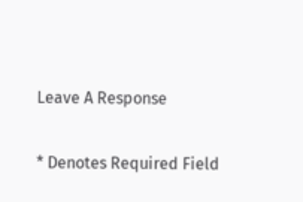Leave A Response

* Denotes Required Field